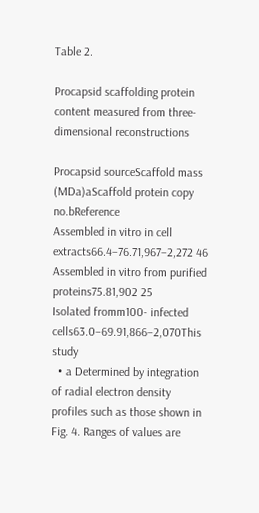Table 2.

Procapsid scaffolding protein content measured from three-dimensional reconstructions

Procapsid sourceScaffold mass (MDa)aScaffold protein copy no.bReference
Assembled in vitro in cell extracts66.4–76.71,967–2,272 46
Assembled in vitro from purified proteins75.81,902 25
Isolated fromm100- infected cells63.0–69.91,866–2,070This study
  • a Determined by integration of radial electron density profiles such as those shown in Fig. 4. Ranges of values are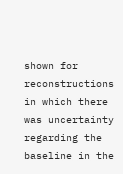shown for reconstructions in which there was uncertainty regarding the baseline in the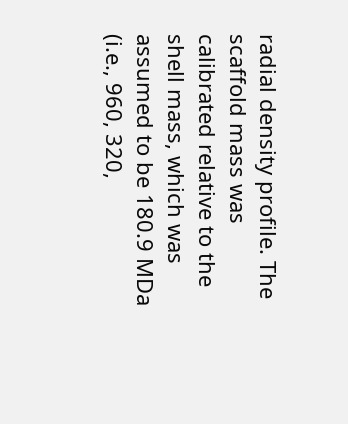radial density profile. The scaffold mass was calibrated relative to the shell mass, which was assumed to be 180.9 MDa (i.e., 960, 320,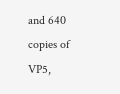and 640 copies of VP5,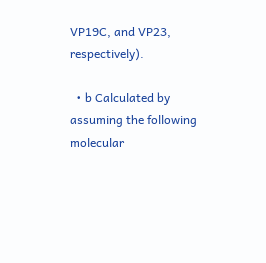VP19C, and VP23, respectively).

  • b Calculated by assuming the following molecular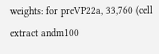weights: for preVP22a, 33,760 (cell extract andm100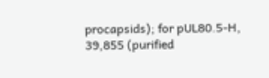procapsids); for pUL80.5-H, 39,855 (purified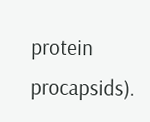protein procapsids).